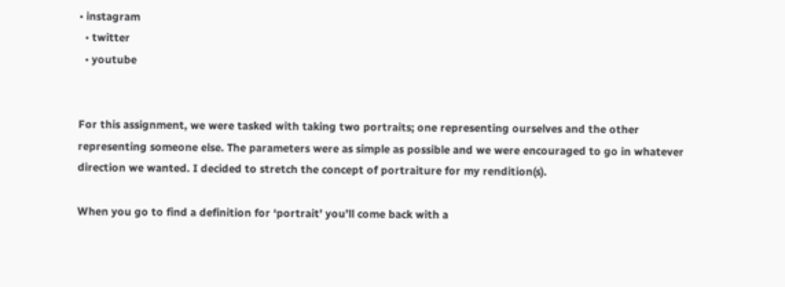• instagram
  • twitter
  • youtube


For this assignment, we were tasked with taking two portraits; one representing ourselves and the other representing someone else. The parameters were as simple as possible and we were encouraged to go in whatever direction we wanted. I decided to stretch the concept of portraiture for my rendition(s).

When you go to find a definition for ‘portrait’ you’ll come back with a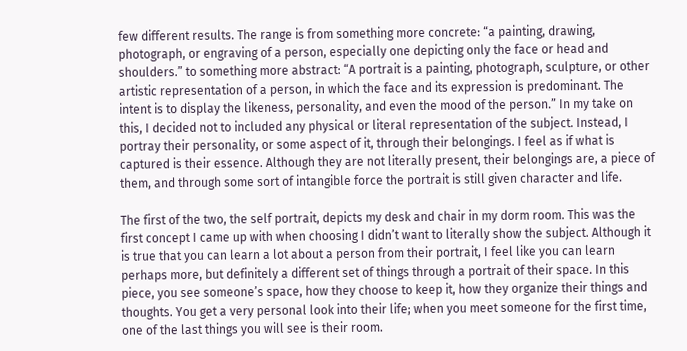few different results. The range is from something more concrete: “a painting, drawing, photograph, or engraving of a person, especially one depicting only the face or head and shoulders.” to something more abstract: “A portrait is a painting, photograph, sculpture, or other artistic representation of a person, in which the face and its expression is predominant. The intent is to display the likeness, personality, and even the mood of the person.” In my take on this, I decided not to included any physical or literal representation of the subject. Instead, I portray their personality, or some aspect of it, through their belongings. I feel as if what is captured is their essence. Although they are not literally present, their belongings are, a piece of them, and through some sort of intangible force the portrait is still given character and life.

The first of the two, the self portrait, depicts my desk and chair in my dorm room. This was the first concept I came up with when choosing I didn’t want to literally show the subject. Although it is true that you can learn a lot about a person from their portrait, I feel like you can learn perhaps more, but definitely a different set of things through a portrait of their space. In this piece, you see someone’s space, how they choose to keep it, how they organize their things and thoughts. You get a very personal look into their life; when you meet someone for the first time, one of the last things you will see is their room.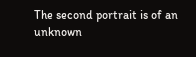The second portrait is of an unknown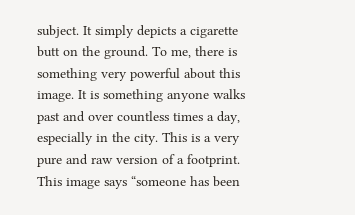subject. It simply depicts a cigarette butt on the ground. To me, there is something very powerful about this image. It is something anyone walks past and over countless times a day, especially in the city. This is a very pure and raw version of a footprint. This image says “someone has been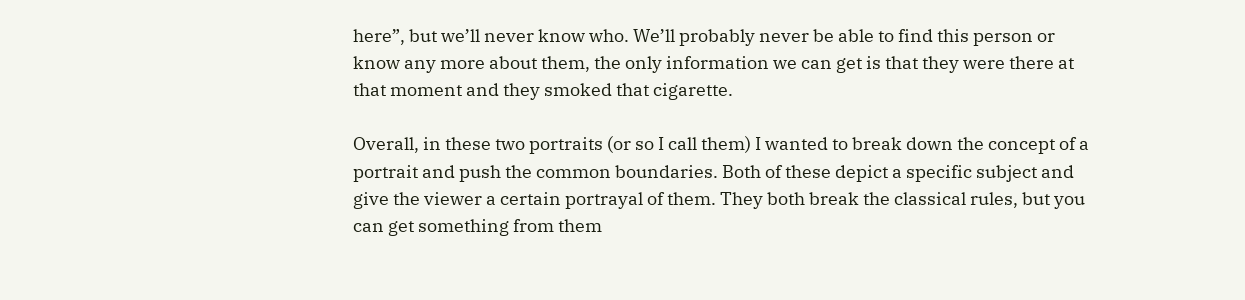here”, but we’ll never know who. We’ll probably never be able to find this person or know any more about them, the only information we can get is that they were there at that moment and they smoked that cigarette.

Overall, in these two portraits (or so I call them) I wanted to break down the concept of a portrait and push the common boundaries. Both of these depict a specific subject and give the viewer a certain portrayal of them. They both break the classical rules, but you can get something from them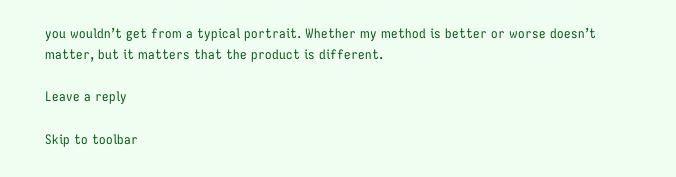you wouldn’t get from a typical portrait. Whether my method is better or worse doesn’t matter, but it matters that the product is different.

Leave a reply

Skip to toolbar